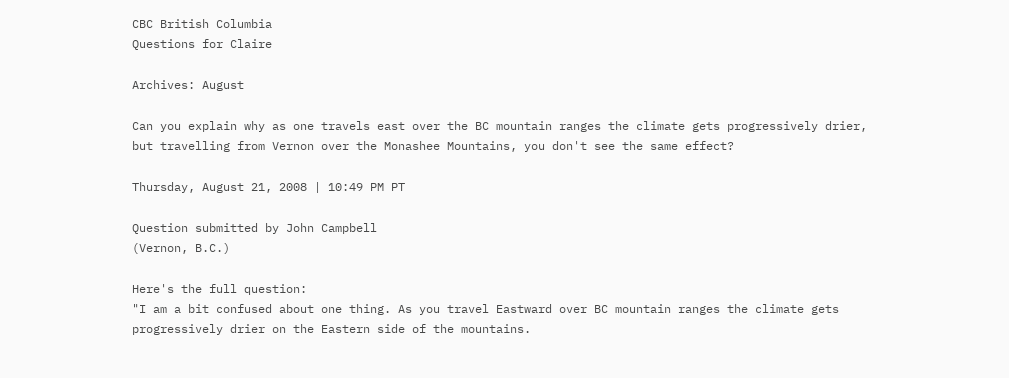CBC British Columbia
Questions for Claire

Archives: August

Can you explain why as one travels east over the BC mountain ranges the climate gets progressively drier, but travelling from Vernon over the Monashee Mountains, you don't see the same effect?

Thursday, August 21, 2008 | 10:49 PM PT

Question submitted by John Campbell
(Vernon, B.C.)

Here's the full question:
"I am a bit confused about one thing. As you travel Eastward over BC mountain ranges the climate gets progressively drier on the Eastern side of the mountains.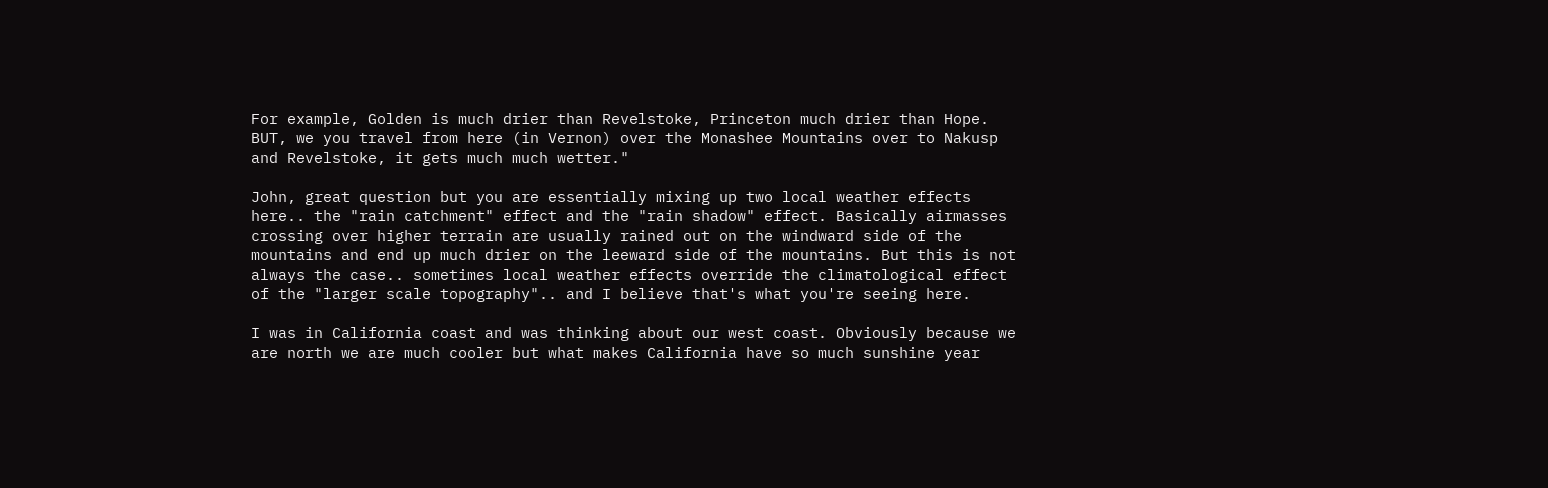For example, Golden is much drier than Revelstoke, Princeton much drier than Hope. BUT, we you travel from here (in Vernon) over the Monashee Mountains over to Nakusp and Revelstoke, it gets much much wetter."

John, great question but you are essentially mixing up two local weather effects here.. the "rain catchment" effect and the "rain shadow" effect. Basically airmasses crossing over higher terrain are usually rained out on the windward side of the mountains and end up much drier on the leeward side of the mountains. But this is not always the case.. sometimes local weather effects override the climatological effect of the "larger scale topography".. and I believe that's what you're seeing here.

I was in California coast and was thinking about our west coast. Obviously because we are north we are much cooler but what makes California have so much sunshine year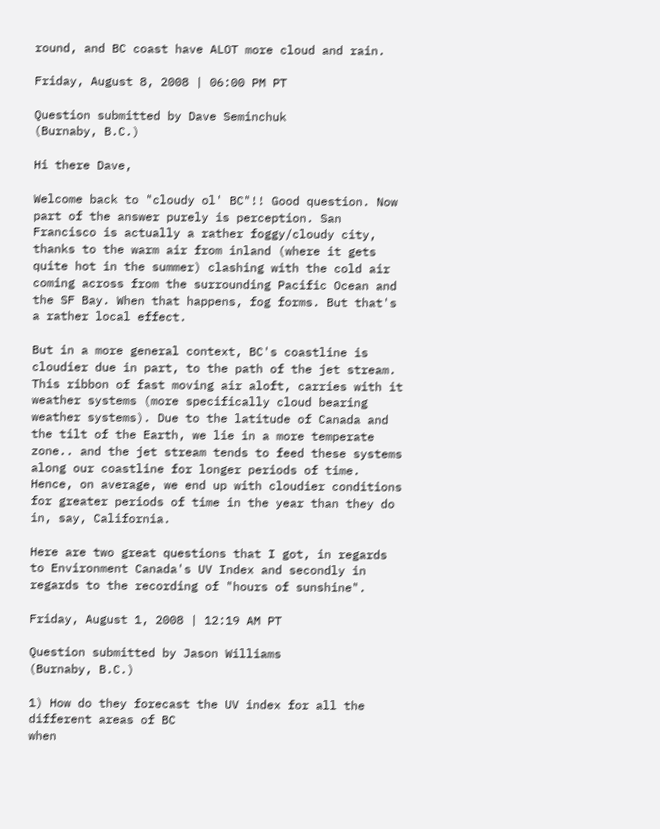round, and BC coast have ALOT more cloud and rain.

Friday, August 8, 2008 | 06:00 PM PT

Question submitted by Dave Seminchuk
(Burnaby, B.C.)

Hi there Dave,

Welcome back to "cloudy ol' BC"!! Good question. Now part of the answer purely is perception. San Francisco is actually a rather foggy/cloudy city, thanks to the warm air from inland (where it gets quite hot in the summer) clashing with the cold air coming across from the surrounding Pacific Ocean and the SF Bay. When that happens, fog forms. But that's a rather local effect.

But in a more general context, BC's coastline is cloudier due in part, to the path of the jet stream. This ribbon of fast moving air aloft, carries with it weather systems (more specifically cloud bearing weather systems). Due to the latitude of Canada and the tilt of the Earth, we lie in a more temperate zone.. and the jet stream tends to feed these systems along our coastline for longer periods of time. Hence, on average, we end up with cloudier conditions for greater periods of time in the year than they do in, say, California.

Here are two great questions that I got, in regards to Environment Canada's UV Index and secondly in regards to the recording of "hours of sunshine".

Friday, August 1, 2008 | 12:19 AM PT

Question submitted by Jason Williams
(Burnaby, B.C.)

1) How do they forecast the UV index for all the different areas of BC
when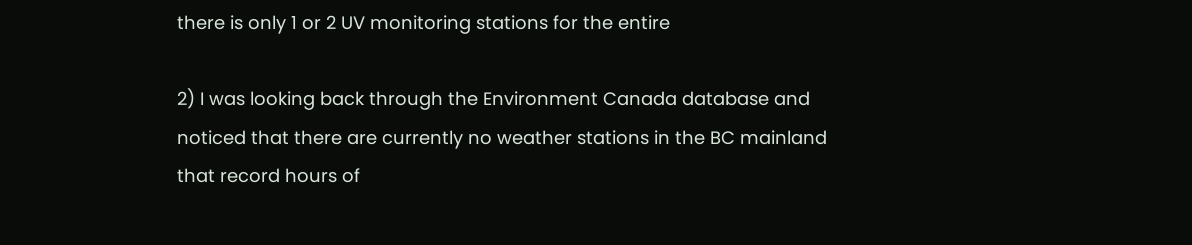there is only 1 or 2 UV monitoring stations for the entire

2) I was looking back through the Environment Canada database and
noticed that there are currently no weather stations in the BC mainland
that record hours of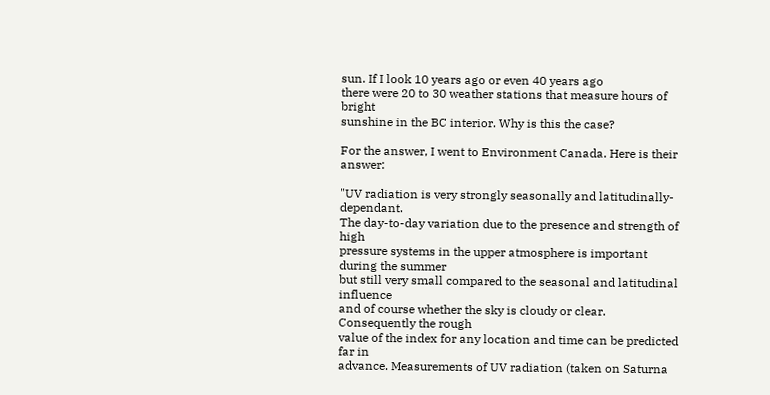sun. If I look 10 years ago or even 40 years ago
there were 20 to 30 weather stations that measure hours of bright
sunshine in the BC interior. Why is this the case?

For the answer, I went to Environment Canada. Here is their answer:

"UV radiation is very strongly seasonally and latitudinally-dependant.
The day-to-day variation due to the presence and strength of high
pressure systems in the upper atmosphere is important during the summer
but still very small compared to the seasonal and latitudinal influence
and of course whether the sky is cloudy or clear. Consequently the rough
value of the index for any location and time can be predicted far in
advance. Measurements of UV radiation (taken on Saturna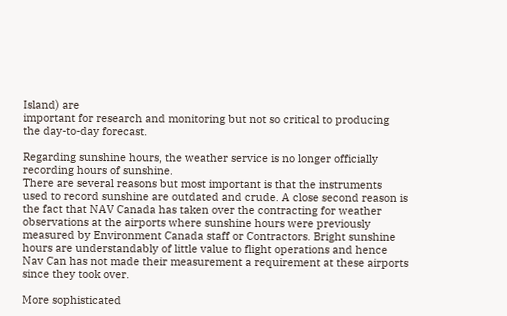Island) are
important for research and monitoring but not so critical to producing
the day-to-day forecast.

Regarding sunshine hours, the weather service is no longer officially
recording hours of sunshine.
There are several reasons but most important is that the instruments
used to record sunshine are outdated and crude. A close second reason is
the fact that NAV Canada has taken over the contracting for weather
observations at the airports where sunshine hours were previously
measured by Environment Canada staff or Contractors. Bright sunshine
hours are understandably of little value to flight operations and hence
Nav Can has not made their measurement a requirement at these airports
since they took over.

More sophisticated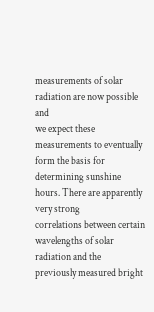measurements of solar radiation are now possible and
we expect these measurements to eventually form the basis for
determining sunshine hours. There are apparently very strong
correlations between certain wavelengths of solar radiation and the
previously measured bright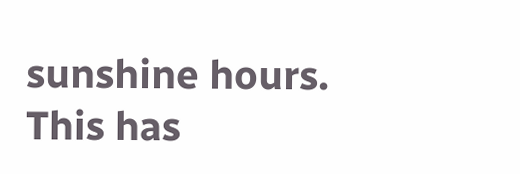sunshine hours. This has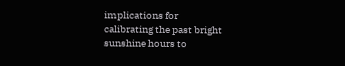implications for
calibrating the past bright sunshine hours to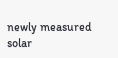newly measured solar